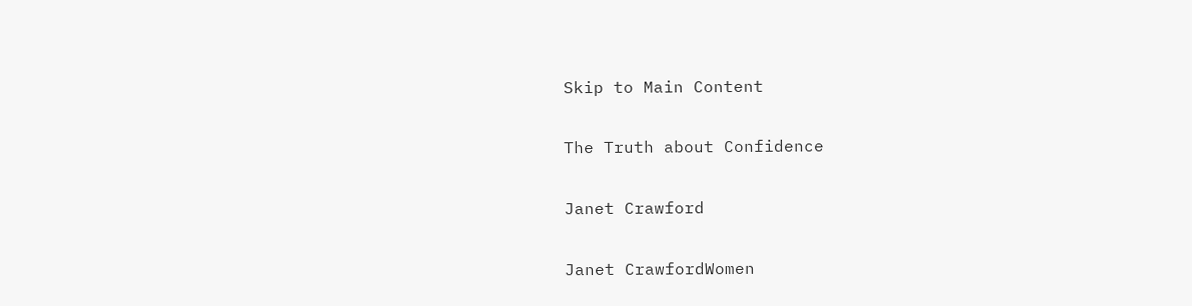Skip to Main Content

The Truth about Confidence

Janet Crawford

Janet CrawfordWomen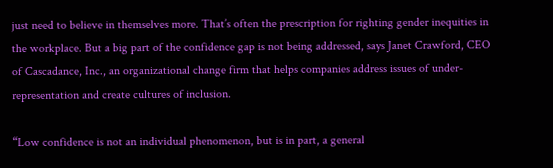just need to believe in themselves more. That’s often the prescription for righting gender inequities in the workplace. But a big part of the confidence gap is not being addressed, says Janet Crawford, CEO of Cascadance, Inc., an organizational change firm that helps companies address issues of under-representation and create cultures of inclusion.

“Low confidence is not an individual phenomenon, but is in part, a general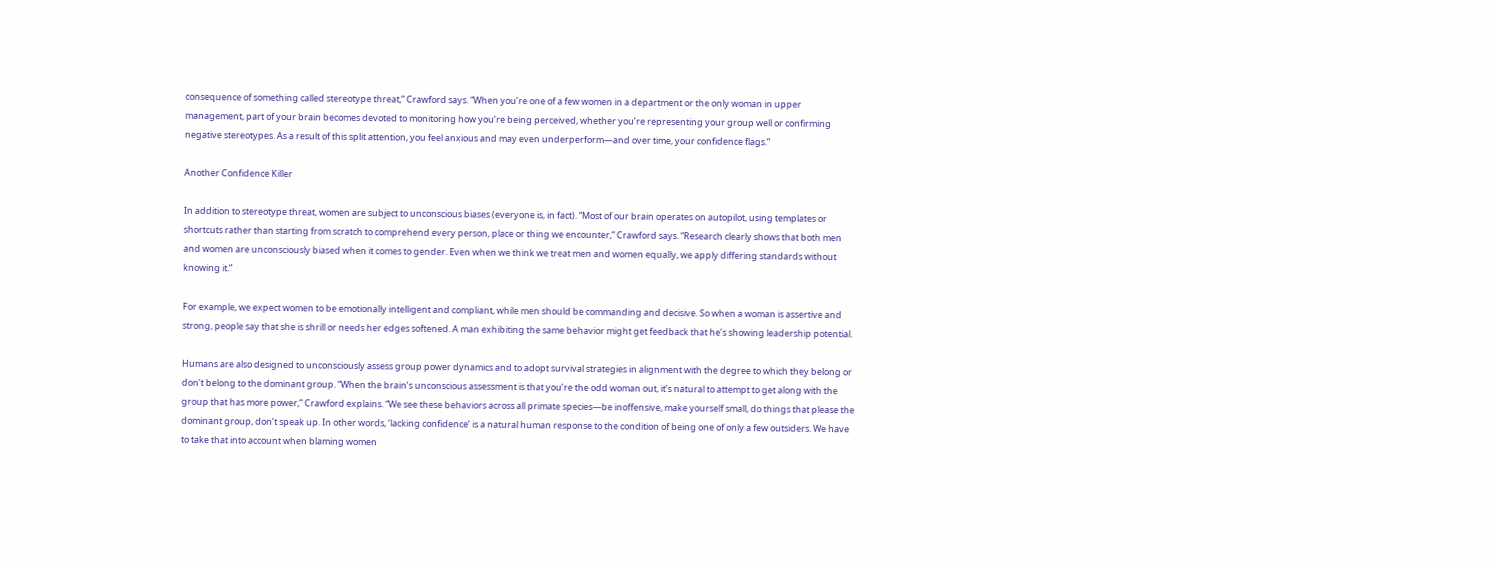consequence of something called stereotype threat,” Crawford says. “When you’re one of a few women in a department or the only woman in upper management, part of your brain becomes devoted to monitoring how you’re being perceived, whether you’re representing your group well or confirming negative stereotypes. As a result of this split attention, you feel anxious and may even underperform—and over time, your confidence flags.”

Another Confidence Killer

In addition to stereotype threat, women are subject to unconscious biases (everyone is, in fact). “Most of our brain operates on autopilot, using templates or shortcuts rather than starting from scratch to comprehend every person, place or thing we encounter,” Crawford says. “Research clearly shows that both men and women are unconsciously biased when it comes to gender. Even when we think we treat men and women equally, we apply differing standards without knowing it.”

For example, we expect women to be emotionally intelligent and compliant, while men should be commanding and decisive. So when a woman is assertive and strong, people say that she is shrill or needs her edges softened. A man exhibiting the same behavior might get feedback that he’s showing leadership potential.

Humans are also designed to unconsciously assess group power dynamics and to adopt survival strategies in alignment with the degree to which they belong or don’t belong to the dominant group. “When the brain’s unconscious assessment is that you’re the odd woman out, it’s natural to attempt to get along with the group that has more power,” Crawford explains. “We see these behaviors across all primate species—be inoffensive, make yourself small, do things that please the dominant group, don’t speak up. In other words, ‘lacking confidence’ is a natural human response to the condition of being one of only a few outsiders. We have to take that into account when blaming women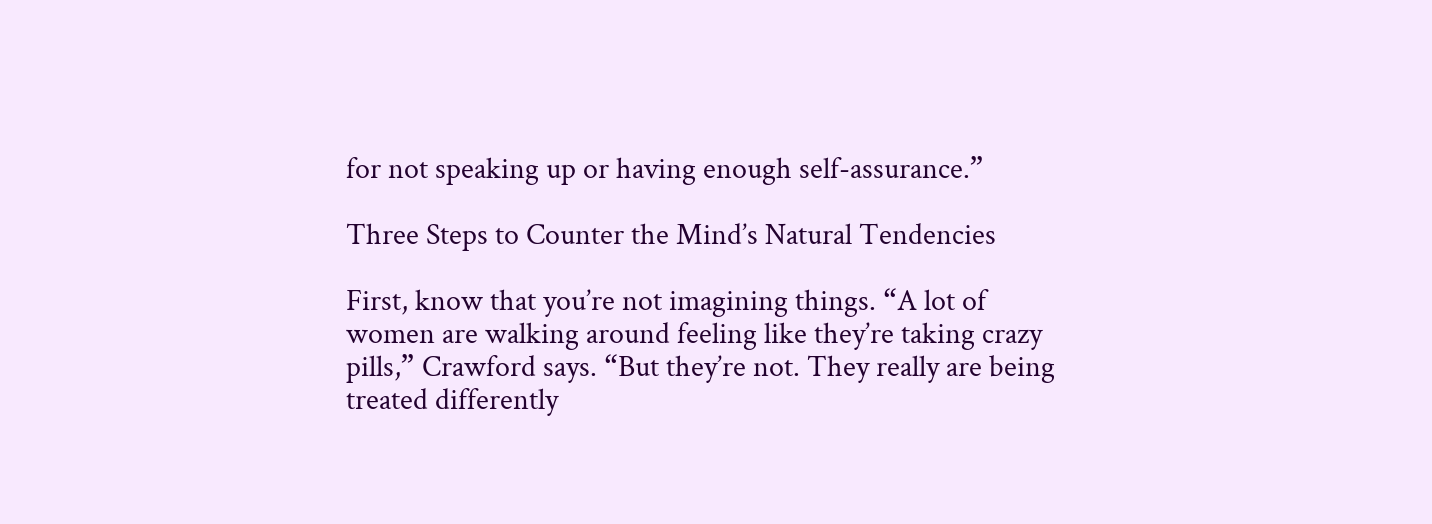for not speaking up or having enough self-assurance.”

Three Steps to Counter the Mind’s Natural Tendencies

First, know that you’re not imagining things. “A lot of women are walking around feeling like they’re taking crazy pills,” Crawford says. “But they’re not. They really are being treated differently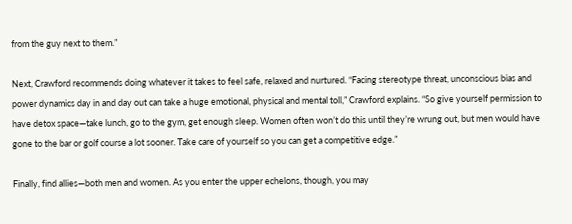from the guy next to them.”

Next, Crawford recommends doing whatever it takes to feel safe, relaxed and nurtured. “Facing stereotype threat, unconscious bias and power dynamics day in and day out can take a huge emotional, physical and mental toll,” Crawford explains. “So give yourself permission to have detox space—take lunch, go to the gym, get enough sleep. Women often won’t do this until they’re wrung out, but men would have gone to the bar or golf course a lot sooner. Take care of yourself so you can get a competitive edge.”

Finally, find allies—both men and women. As you enter the upper echelons, though, you may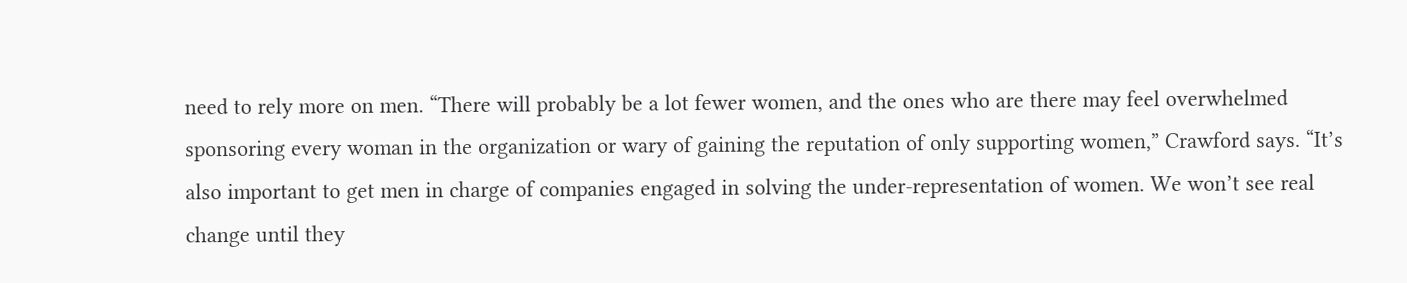need to rely more on men. “There will probably be a lot fewer women, and the ones who are there may feel overwhelmed sponsoring every woman in the organization or wary of gaining the reputation of only supporting women,” Crawford says. “It’s also important to get men in charge of companies engaged in solving the under-representation of women. We won’t see real change until they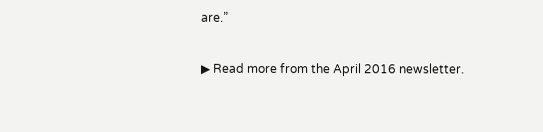are.”

▶ Read more from the April 2016 newsletter.